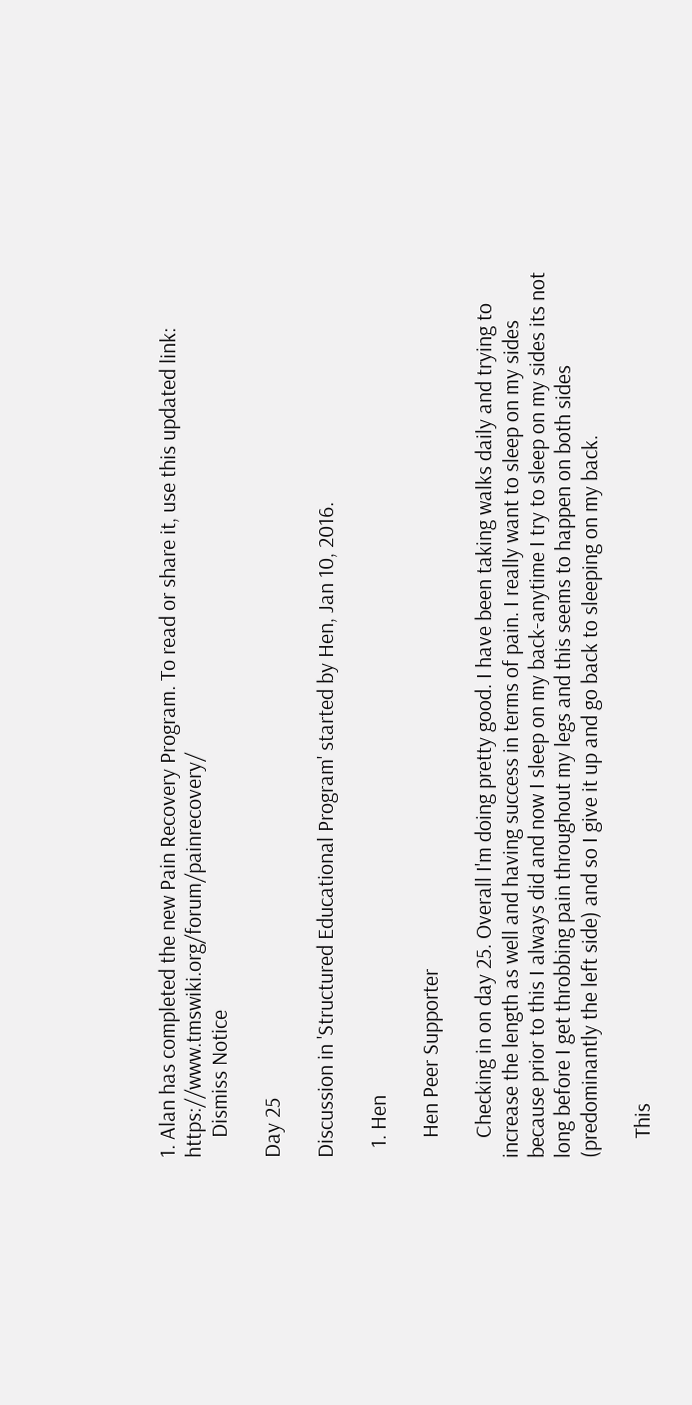1. Alan has completed the new Pain Recovery Program. To read or share it, use this updated link: https://www.tmswiki.org/forum/painrecovery/
    Dismiss Notice

Day 25

Discussion in 'Structured Educational Program' started by Hen, Jan 10, 2016.

  1. Hen

    Hen Peer Supporter

    Checking in on day 25. Overall I'm doing pretty good. I have been taking walks daily and trying to increase the length as well and having success in terms of pain. I really want to sleep on my sides because prior to this I always did and now I sleep on my back-anytime I try to sleep on my sides its not long before I get throbbing pain throughout my legs and this seems to happen on both sides (predominantly the left side) and so I give it up and go back to sleeping on my back.

    This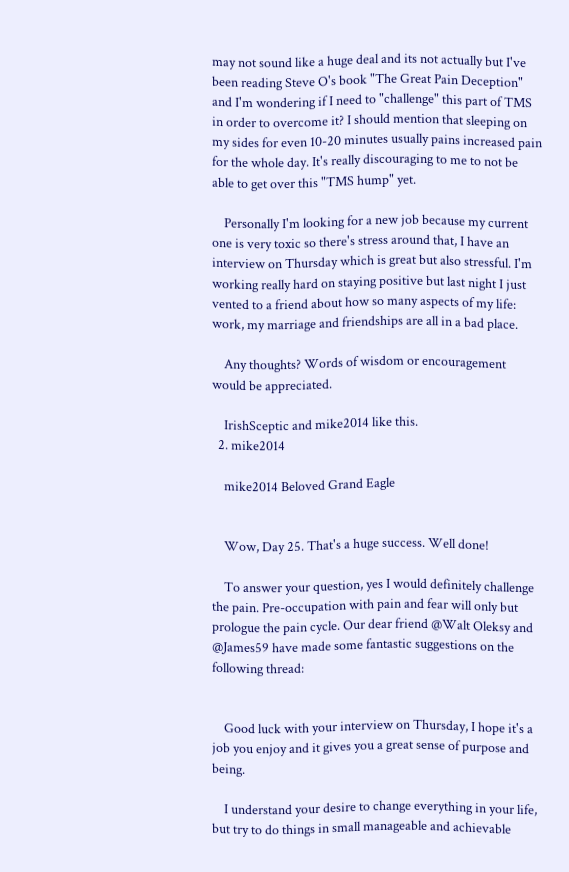may not sound like a huge deal and its not actually but I've been reading Steve O's book "The Great Pain Deception" and I'm wondering if I need to "challenge" this part of TMS in order to overcome it? I should mention that sleeping on my sides for even 10-20 minutes usually pains increased pain for the whole day. It's really discouraging to me to not be able to get over this "TMS hump" yet.

    Personally I'm looking for a new job because my current one is very toxic so there's stress around that, I have an interview on Thursday which is great but also stressful. I'm working really hard on staying positive but last night I just vented to a friend about how so many aspects of my life: work, my marriage and friendships are all in a bad place.

    Any thoughts? Words of wisdom or encouragement would be appreciated.

    IrishSceptic and mike2014 like this.
  2. mike2014

    mike2014 Beloved Grand Eagle


    Wow, Day 25. That's a huge success. Well done!

    To answer your question, yes I would definitely challenge the pain. Pre-occupation with pain and fear will only but prologue the pain cycle. Our dear friend @Walt Oleksy and @James59 have made some fantastic suggestions on the following thread:


    Good luck with your interview on Thursday, I hope it's a job you enjoy and it gives you a great sense of purpose and being.

    I understand your desire to change everything in your life, but try to do things in small manageable and achievable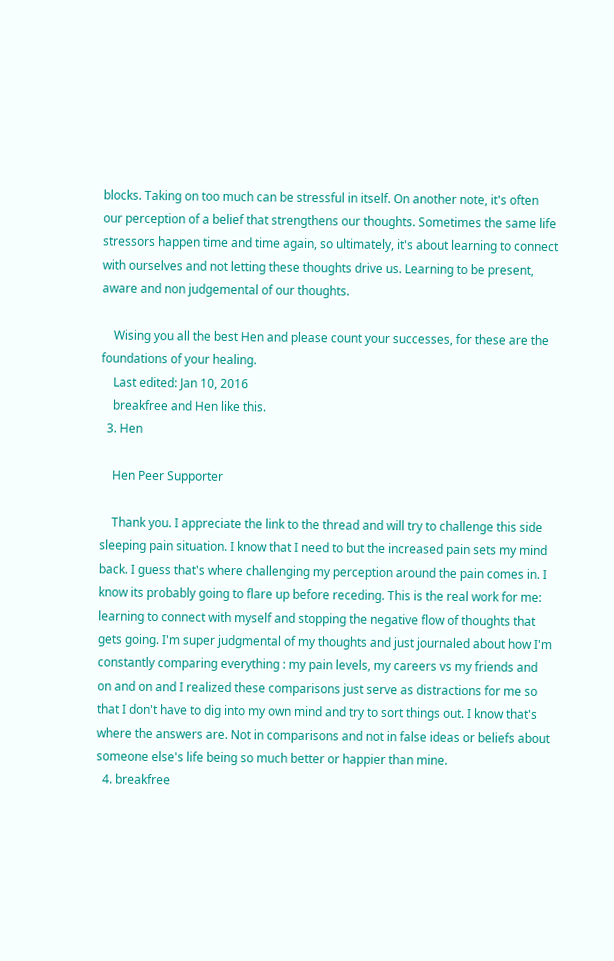blocks. Taking on too much can be stressful in itself. On another note, it's often our perception of a belief that strengthens our thoughts. Sometimes the same life stressors happen time and time again, so ultimately, it's about learning to connect with ourselves and not letting these thoughts drive us. Learning to be present, aware and non judgemental of our thoughts.

    Wising you all the best Hen and please count your successes, for these are the foundations of your healing.
    Last edited: Jan 10, 2016
    breakfree and Hen like this.
  3. Hen

    Hen Peer Supporter

    Thank you. I appreciate the link to the thread and will try to challenge this side sleeping pain situation. I know that I need to but the increased pain sets my mind back. I guess that's where challenging my perception around the pain comes in. I know its probably going to flare up before receding. This is the real work for me: learning to connect with myself and stopping the negative flow of thoughts that gets going. I'm super judgmental of my thoughts and just journaled about how I'm constantly comparing everything : my pain levels, my careers vs my friends and on and on and I realized these comparisons just serve as distractions for me so that I don't have to dig into my own mind and try to sort things out. I know that's where the answers are. Not in comparisons and not in false ideas or beliefs about someone else's life being so much better or happier than mine.
  4. breakfree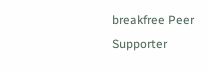breakfree Peer Supporter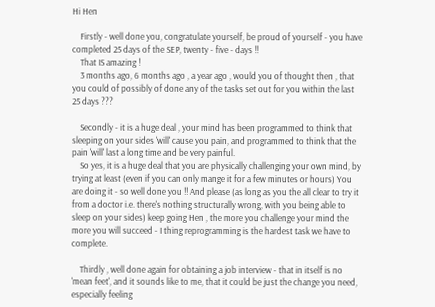Hi Hen

    Firstly - well done you, congratulate yourself, be proud of yourself - you have completed 25 days of the SEP, twenty - five - days !!
    That IS amazing !
    3 months ago, 6 months ago , a year ago , would you of thought then , that you could of possibly of done any of the tasks set out for you within the last 25 days ???

    Secondly - it is a huge deal , your mind has been programmed to think that sleeping on your sides 'will' cause you pain, and programmed to think that the pain 'will' last a long time and be very painful.
    So yes, it is a huge deal that you are physically challenging your own mind, by trying at least (even if you can only mange it for a few minutes or hours) You are doing it - so well done you !! And please (as long as you the all clear to try it from a doctor i.e. there's nothing structurally wrong, with you being able to sleep on your sides) keep going Hen , the more you challenge your mind the more you will succeed - I thing reprogramming is the hardest task we have to complete.

    Thirdly , well done again for obtaining a job interview - that in itself is no 'mean feet', and it sounds like to me, that it could be just the change you need, especially feeling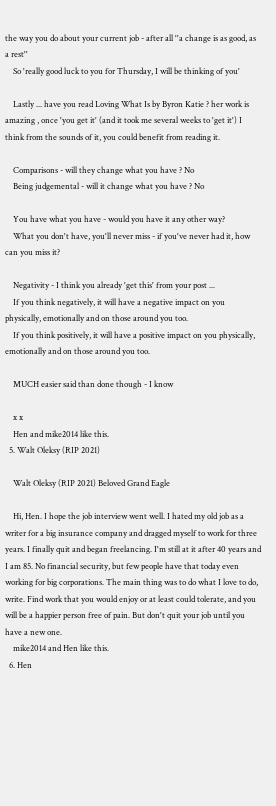the way you do about your current job - after all ''a change is as good, as a rest''
    So 'really good luck to you for Thursday, I will be thinking of you'

    Lastly ... have you read Loving What Is by Byron Katie ? her work is amazing , once 'you get it' (and it took me several weeks to 'get it') I think from the sounds of it, you could benefit from reading it.

    Comparisons - will they change what you have ? No
    Being judgemental - will it change what you have ? No

    You have what you have - would you have it any other way?
    What you don't have, you'll never miss - if you've never had it, how can you miss it?

    Negativity - I think you already 'get this' from your post ...
    If you think negatively, it will have a negative impact on you physically, emotionally and on those around you too.
    If you think positively, it will have a positive impact on you physically, emotionally and on those around you too.

    MUCH easier said than done though - I know

    x x
    Hen and mike2014 like this.
  5. Walt Oleksy (RIP 2021)

    Walt Oleksy (RIP 2021) Beloved Grand Eagle

    Hi, Hen. I hope the job interview went well. I hated my old job as a writer for a big insurance company and dragged myself to work for three years. I finally quit and began freelancing. I'm still at it after 40 years and I am 85. No financial security, but few people have that today even working for big corporations. The main thing was to do what I love to do, write. Find work that you would enjoy or at least could tolerate, and you will be a happier person free of pain. But don't quit your job until you have a new one.
    mike2014 and Hen like this.
  6. Hen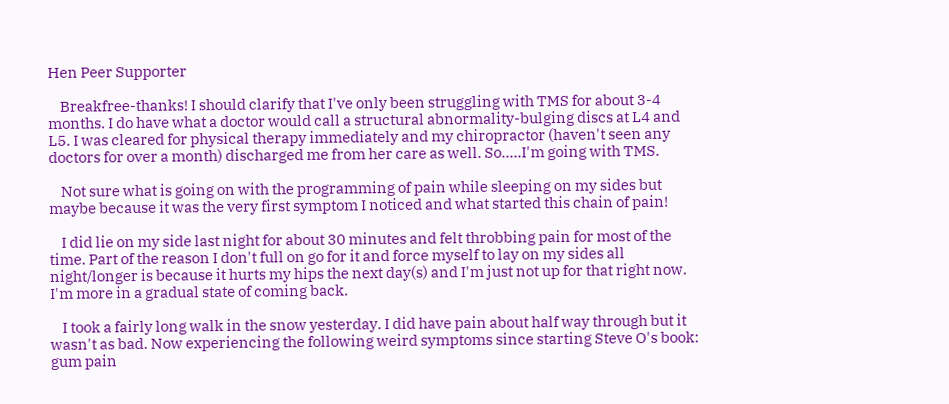Hen Peer Supporter

    Breakfree-thanks! I should clarify that I've only been struggling with TMS for about 3-4 months. I do have what a doctor would call a structural abnormality-bulging discs at L4 and L5. I was cleared for physical therapy immediately and my chiropractor (haven't seen any doctors for over a month) discharged me from her care as well. So.....I'm going with TMS.

    Not sure what is going on with the programming of pain while sleeping on my sides but maybe because it was the very first symptom I noticed and what started this chain of pain!

    I did lie on my side last night for about 30 minutes and felt throbbing pain for most of the time. Part of the reason I don't full on go for it and force myself to lay on my sides all night/longer is because it hurts my hips the next day(s) and I'm just not up for that right now. I'm more in a gradual state of coming back.

    I took a fairly long walk in the snow yesterday. I did have pain about half way through but it wasn't as bad. Now experiencing the following weird symptoms since starting Steve O's book: gum pain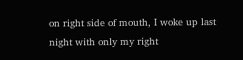on right side of mouth, I woke up last night with only my right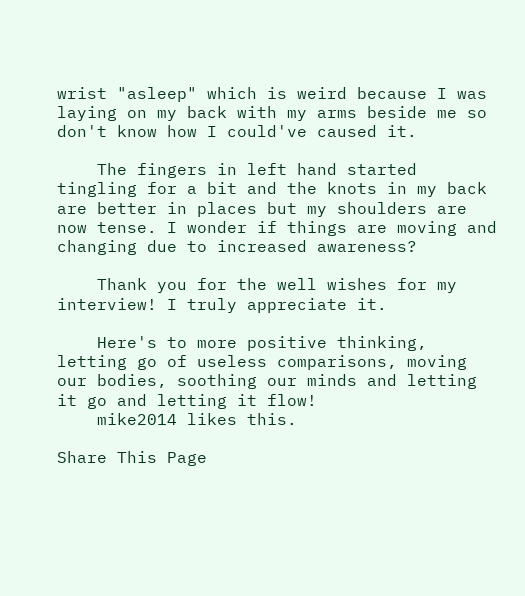wrist "asleep" which is weird because I was laying on my back with my arms beside me so don't know how I could've caused it.

    The fingers in left hand started tingling for a bit and the knots in my back are better in places but my shoulders are now tense. I wonder if things are moving and changing due to increased awareness?

    Thank you for the well wishes for my interview! I truly appreciate it.

    Here's to more positive thinking, letting go of useless comparisons, moving our bodies, soothing our minds and letting it go and letting it flow!
    mike2014 likes this.

Share This Page